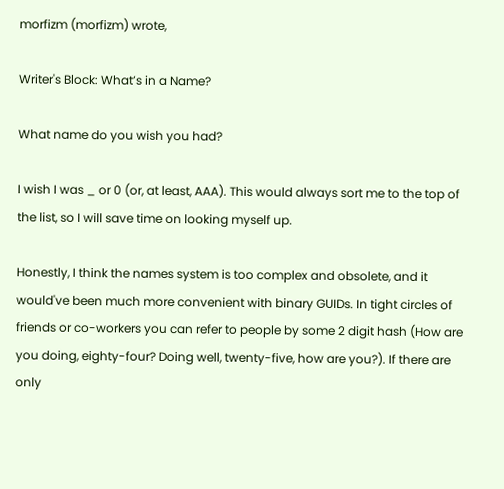morfizm (morfizm) wrote,

Writer's Block: What’s in a Name?

What name do you wish you had?

I wish I was _ or 0 (or, at least, AAA). This would always sort me to the top of the list, so I will save time on looking myself up.

Honestly, I think the names system is too complex and obsolete, and it would've been much more convenient with binary GUIDs. In tight circles of friends or co-workers you can refer to people by some 2 digit hash (How are you doing, eighty-four? Doing well, twenty-five, how are you?). If there are only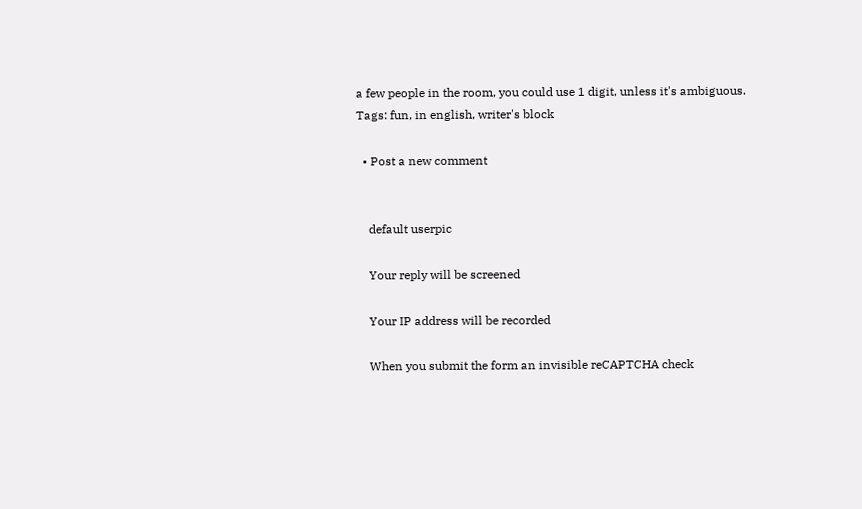a few people in the room, you could use 1 digit, unless it's ambiguous.
Tags: fun, in english, writer's block

  • Post a new comment


    default userpic

    Your reply will be screened

    Your IP address will be recorded

    When you submit the form an invisible reCAPTCHA check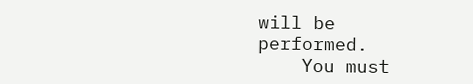will be performed.
    You must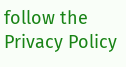follow the Privacy Policy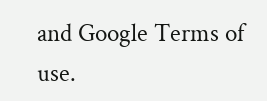and Google Terms of use.